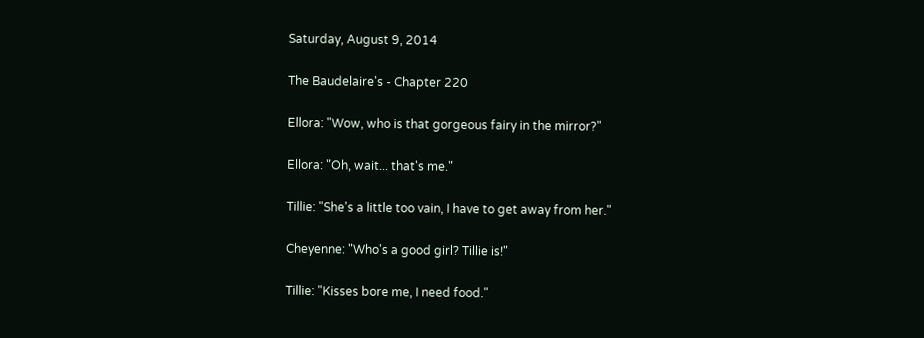Saturday, August 9, 2014

The Baudelaire's - Chapter 220

Ellora: "Wow, who is that gorgeous fairy in the mirror?"

Ellora: "Oh, wait... that's me."

Tillie: "She's a little too vain, I have to get away from her."

Cheyenne: "Who's a good girl? Tillie is!"

Tillie: "Kisses bore me, I need food."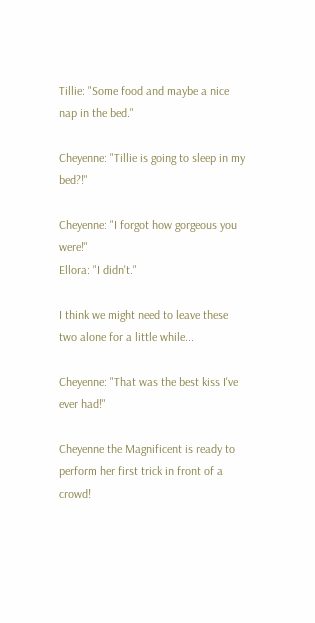Tillie: "Some food and maybe a nice nap in the bed."

Cheyenne: "Tillie is going to sleep in my bed?!"

Cheyenne: "I forgot how gorgeous you were!"
Ellora: "I didn't."

I think we might need to leave these two alone for a little while...

Cheyenne: "That was the best kiss I've ever had!"

Cheyenne the Magnificent is ready to perform her first trick in front of a crowd!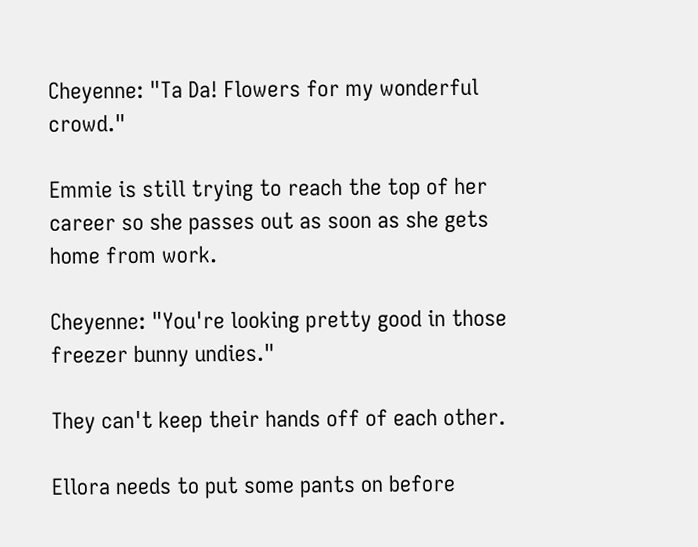Cheyenne: "Ta Da! Flowers for my wonderful crowd."

Emmie is still trying to reach the top of her career so she passes out as soon as she gets home from work.

Cheyenne: "You're looking pretty good in those freezer bunny undies."

They can't keep their hands off of each other.

Ellora needs to put some pants on before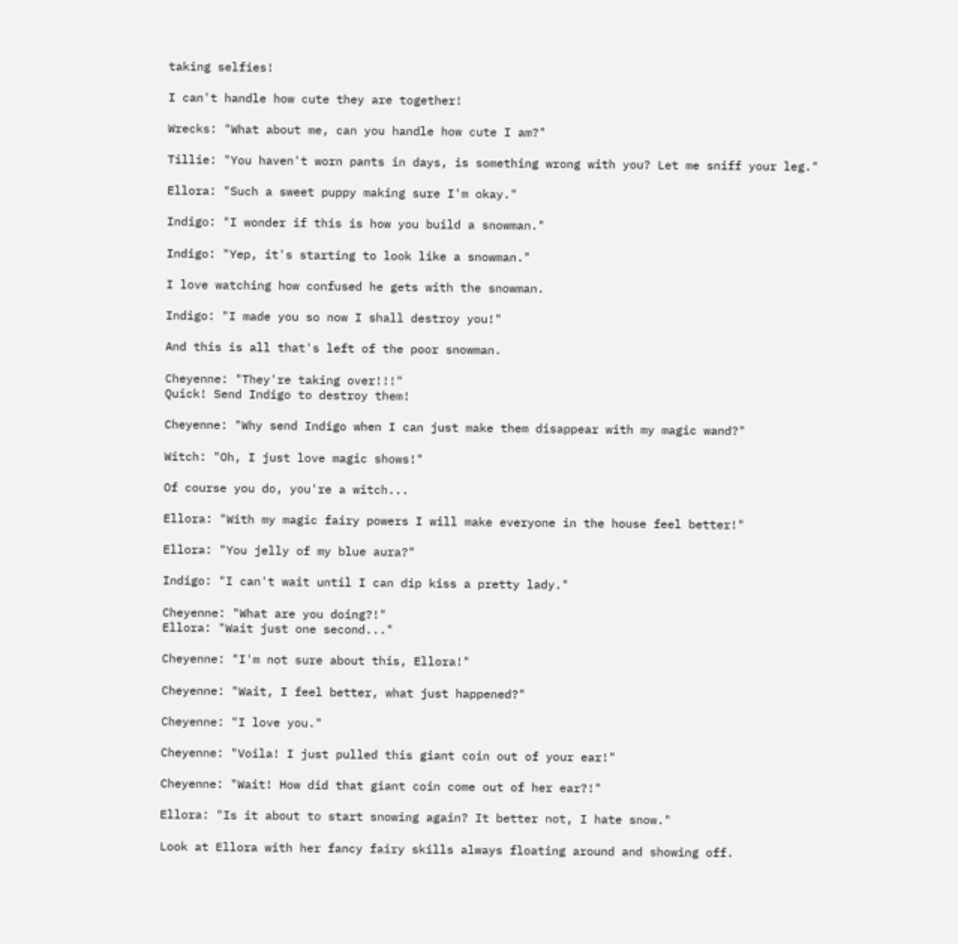taking selfies!

I can't handle how cute they are together!

Wrecks: "What about me, can you handle how cute I am?"

Tillie: "You haven't worn pants in days, is something wrong with you? Let me sniff your leg."

Ellora: "Such a sweet puppy making sure I'm okay."

Indigo: "I wonder if this is how you build a snowman."

Indigo: "Yep, it's starting to look like a snowman."

I love watching how confused he gets with the snowman.

Indigo: "I made you so now I shall destroy you!"

And this is all that's left of the poor snowman.

Cheyenne: "They're taking over!!!"
Quick! Send Indigo to destroy them!

Cheyenne: "Why send Indigo when I can just make them disappear with my magic wand?"

Witch: "Oh, I just love magic shows!"

Of course you do, you're a witch...

Ellora: "With my magic fairy powers I will make everyone in the house feel better!"

Ellora: "You jelly of my blue aura?"

Indigo: "I can't wait until I can dip kiss a pretty lady."

Cheyenne: "What are you doing?!"
Ellora: "Wait just one second..."

Cheyenne: "I'm not sure about this, Ellora!"

Cheyenne: "Wait, I feel better, what just happened?"

Cheyenne: "I love you."

Cheyenne: "Voila! I just pulled this giant coin out of your ear!"

Cheyenne: "Wait! How did that giant coin come out of her ear?!"

Ellora: "Is it about to start snowing again? It better not, I hate snow."

Look at Ellora with her fancy fairy skills always floating around and showing off.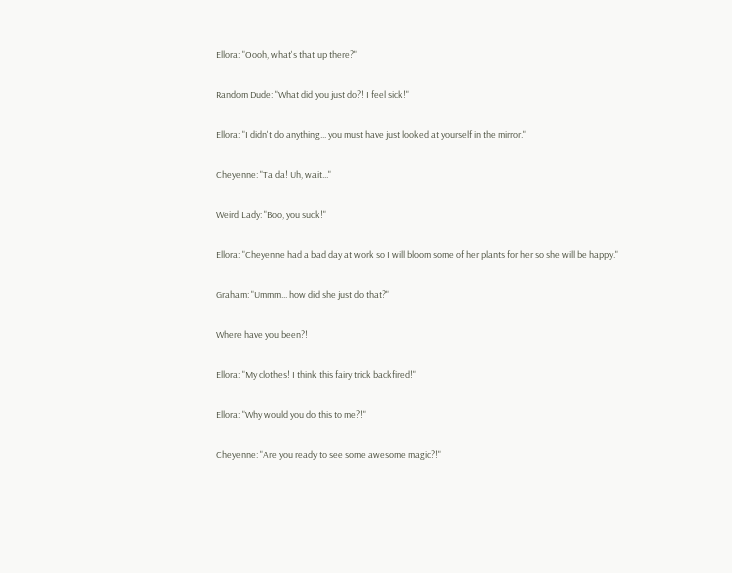Ellora: "Oooh, what's that up there?"

Random Dude: "What did you just do?! I feel sick!"

Ellora: "I didn't do anything... you must have just looked at yourself in the mirror."

Cheyenne: "Ta da! Uh, wait..."

Weird Lady: "Boo, you suck!"

Ellora: "Cheyenne had a bad day at work so I will bloom some of her plants for her so she will be happy."

Graham: "Ummm... how did she just do that?"

Where have you been?!

Ellora: "My clothes! I think this fairy trick backfired!"

Ellora: "Why would you do this to me?!"

Cheyenne: "Are you ready to see some awesome magic?!"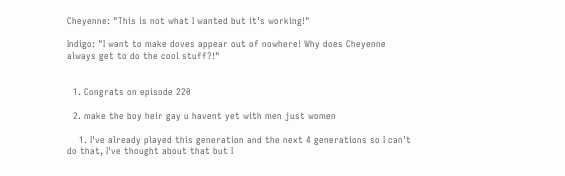Cheyenne: "This is not what I wanted but it's working!"

Indigo: "I want to make doves appear out of nowhere! Why does Cheyenne always get to do the cool stuff?!"


  1. Congrats on episode 220

  2. make the boy heir gay u havent yet with men just women

    1. I've already played this generation and the next 4 generations so I can't do that, I've thought about that but I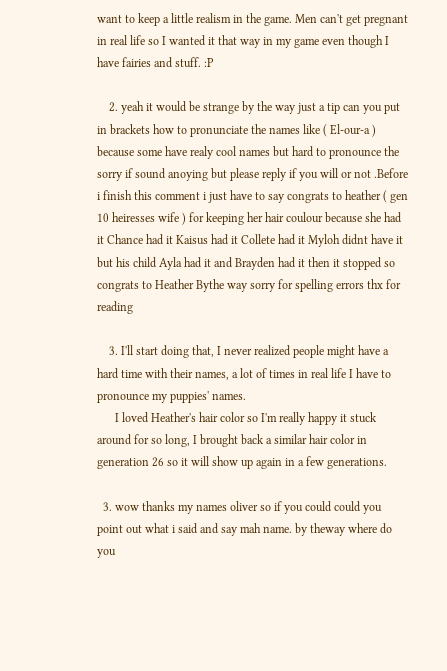want to keep a little realism in the game. Men can't get pregnant in real life so I wanted it that way in my game even though I have fairies and stuff. :P

    2. yeah it would be strange by the way just a tip can you put in brackets how to pronunciate the names like ( El-our-a ) because some have realy cool names but hard to pronounce the sorry if sound anoying but please reply if you will or not .Before i finish this comment i just have to say congrats to heather ( gen 10 heiresses wife ) for keeping her hair coulour because she had it Chance had it Kaisus had it Collete had it Myloh didnt have it but his child Ayla had it and Brayden had it then it stopped so congrats to Heather Bythe way sorry for spelling errors thx for reading

    3. I'll start doing that, I never realized people might have a hard time with their names, a lot of times in real life I have to pronounce my puppies' names.
      I loved Heather's hair color so I'm really happy it stuck around for so long, I brought back a similar hair color in generation 26 so it will show up again in a few generations.

  3. wow thanks my names oliver so if you could could you point out what i said and say mah name. by theway where do you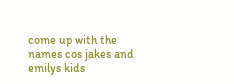come up with the names cos jakes and emilys kids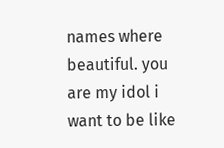names where beautiful. you are my idol i want to be like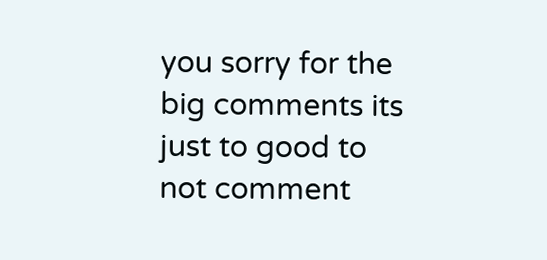you sorry for the big comments its just to good to not comment